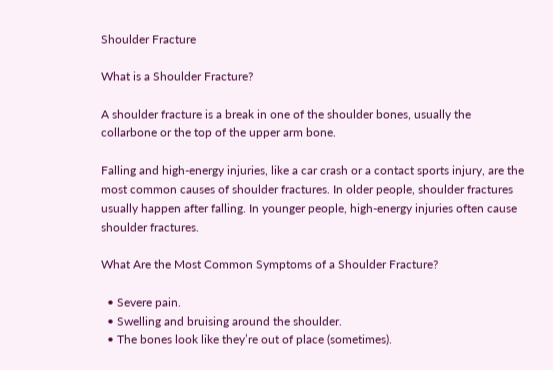Shoulder Fracture

What is a Shoulder Fracture?

A shoulder fracture is a break in one of the shoulder bones, usually the collarbone or the top of the upper arm bone.

Falling and high-energy injuries, like a car crash or a contact sports injury, are the most common causes of shoulder fractures. In older people, shoulder fractures usually happen after falling. In younger people, high-energy injuries often cause shoulder fractures.

What Are the Most Common Symptoms of a Shoulder Fracture?

  • Severe pain.
  • Swelling and bruising around the shoulder.
  • The bones look like they’re out of place (sometimes).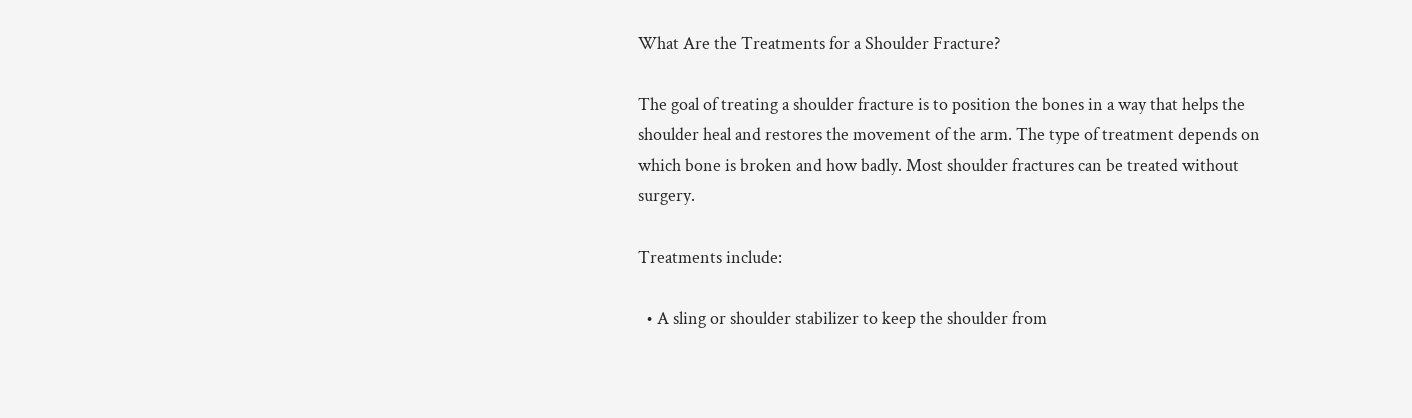What Are the Treatments for a Shoulder Fracture?

The goal of treating a shoulder fracture is to position the bones in a way that helps the shoulder heal and restores the movement of the arm. The type of treatment depends on which bone is broken and how badly. Most shoulder fractures can be treated without surgery.

Treatments include:

  • A sling or shoulder stabilizer to keep the shoulder from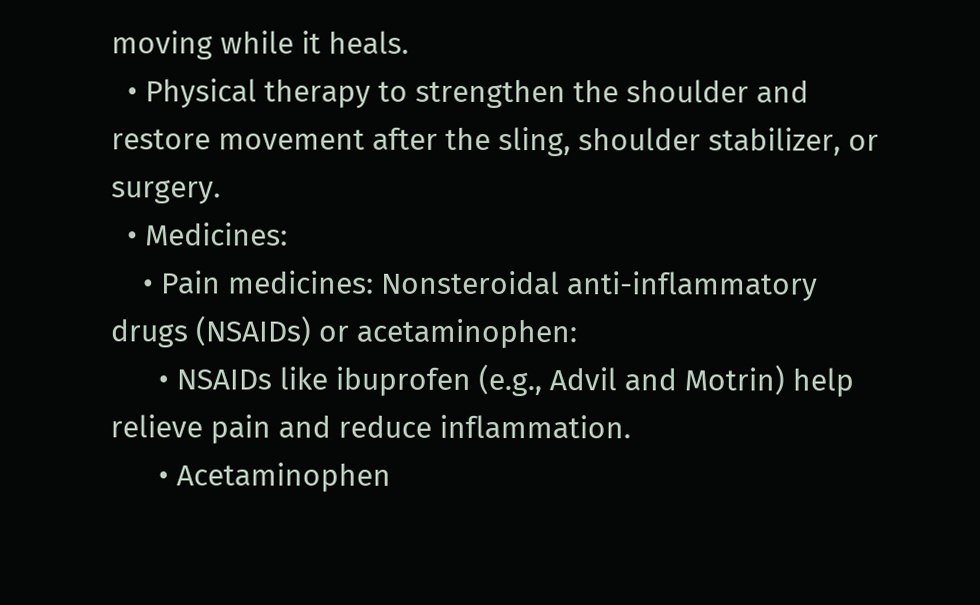moving while it heals.
  • Physical therapy to strengthen the shoulder and restore movement after the sling, shoulder stabilizer, or surgery.
  • Medicines:
    • Pain medicines: Nonsteroidal anti-inflammatory drugs (NSAIDs) or acetaminophen:
      • NSAIDs like ibuprofen (e.g., Advil and Motrin) help relieve pain and reduce inflammation.
      • Acetaminophen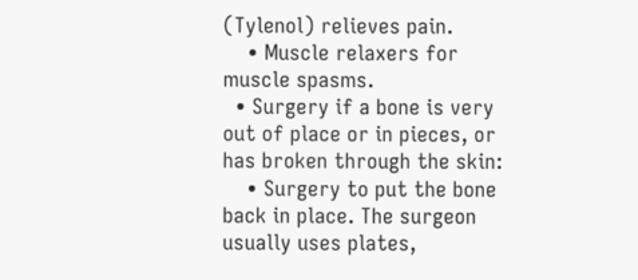(Tylenol) relieves pain.
    • Muscle relaxers for muscle spasms.
  • Surgery if a bone is very out of place or in pieces, or has broken through the skin:
    • Surgery to put the bone back in place. The surgeon usually uses plates,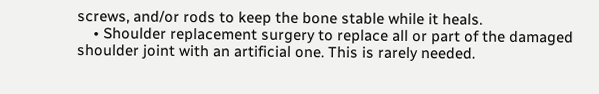screws, and/or rods to keep the bone stable while it heals.
    • Shoulder replacement surgery to replace all or part of the damaged shoulder joint with an artificial one. This is rarely needed.